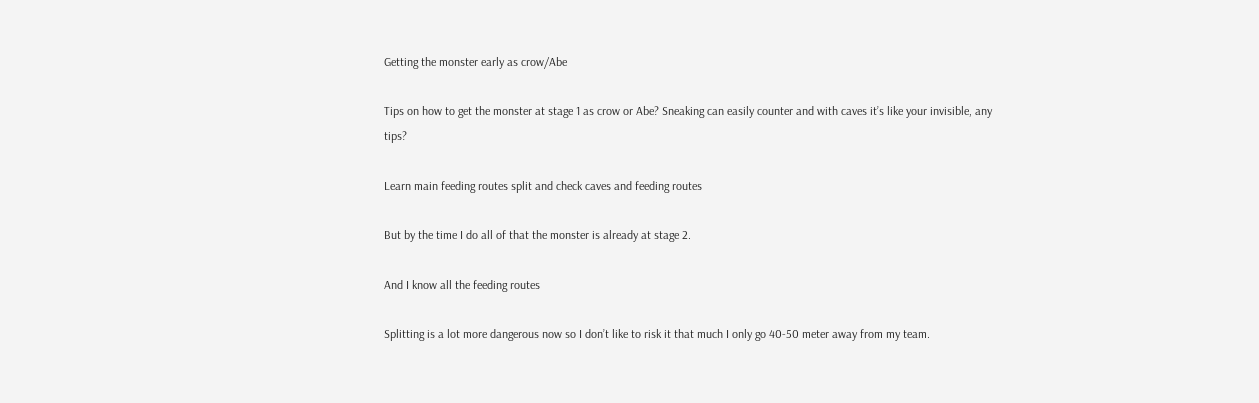Getting the monster early as crow/Abe

Tips on how to get the monster at stage 1 as crow or Abe? Sneaking can easily counter and with caves it’s like your invisible, any tips?

Learn main feeding routes split and check caves and feeding routes

But by the time I do all of that the monster is already at stage 2.

And I know all the feeding routes

Splitting is a lot more dangerous now so I don’t like to risk it that much I only go 40-50 meter away from my team.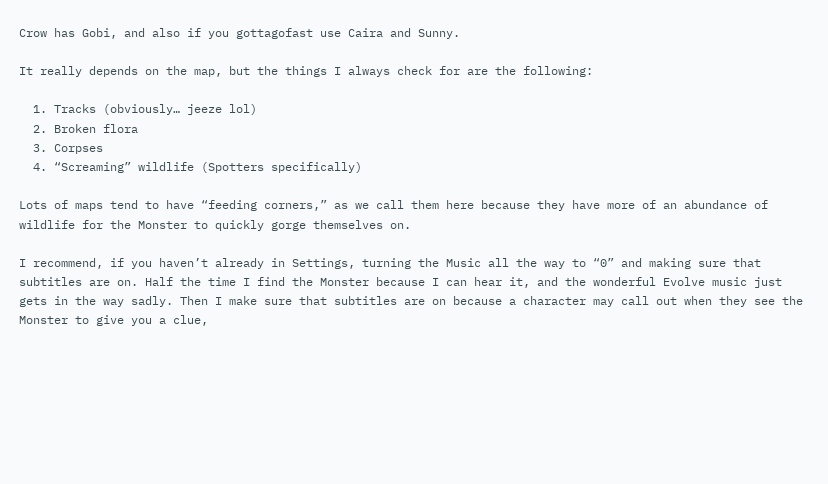Crow has Gobi, and also if you gottagofast use Caira and Sunny.

It really depends on the map, but the things I always check for are the following:

  1. Tracks (obviously… jeeze lol)
  2. Broken flora
  3. Corpses
  4. “Screaming” wildlife (Spotters specifically)

Lots of maps tend to have “feeding corners,” as we call them here because they have more of an abundance of wildlife for the Monster to quickly gorge themselves on.

I recommend, if you haven’t already in Settings, turning the Music all the way to “0” and making sure that subtitles are on. Half the time I find the Monster because I can hear it, and the wonderful Evolve music just gets in the way sadly. Then I make sure that subtitles are on because a character may call out when they see the Monster to give you a clue,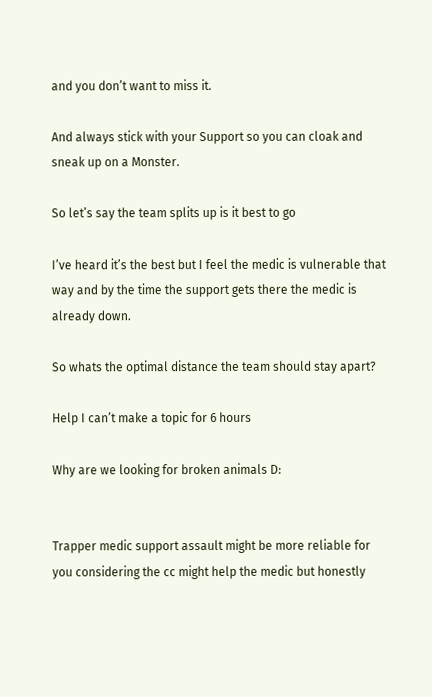and you don’t want to miss it.

And always stick with your Support so you can cloak and sneak up on a Monster.

So let’s say the team splits up is it best to go

I’ve heard it’s the best but I feel the medic is vulnerable that way and by the time the support gets there the medic is already down.

So whats the optimal distance the team should stay apart?

Help I can’t make a topic for 6 hours

Why are we looking for broken animals D:


Trapper medic support assault might be more reliable for you considering the cc might help the medic but honestly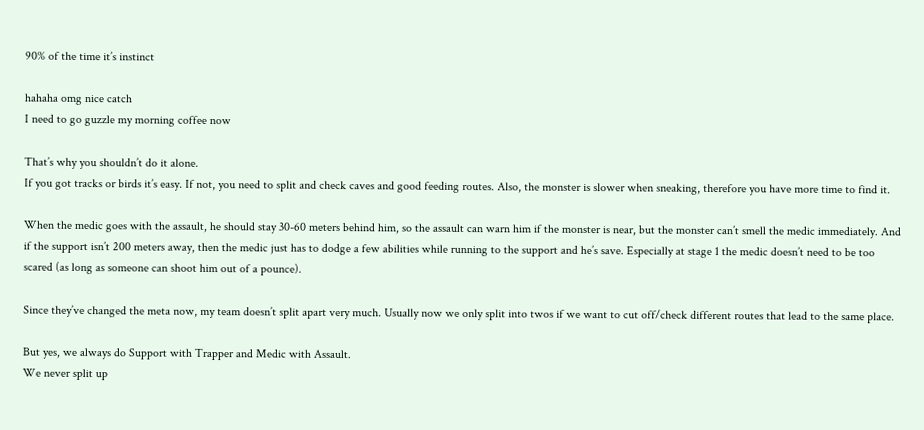90% of the time it’s instinct

hahaha omg nice catch
I need to go guzzle my morning coffee now

That’s why you shouldn’t do it alone.
If you got tracks or birds it’s easy. If not, you need to split and check caves and good feeding routes. Also, the monster is slower when sneaking, therefore you have more time to find it.

When the medic goes with the assault, he should stay 30-60 meters behind him, so the assault can warn him if the monster is near, but the monster can’t smell the medic immediately. And if the support isn’t 200 meters away, then the medic just has to dodge a few abilities while running to the support and he’s save. Especially at stage 1 the medic doesn’t need to be too scared (as long as someone can shoot him out of a pounce).

Since they’ve changed the meta now, my team doesn’t split apart very much. Usually now we only split into twos if we want to cut off/check different routes that lead to the same place.

But yes, we always do Support with Trapper and Medic with Assault.
We never split up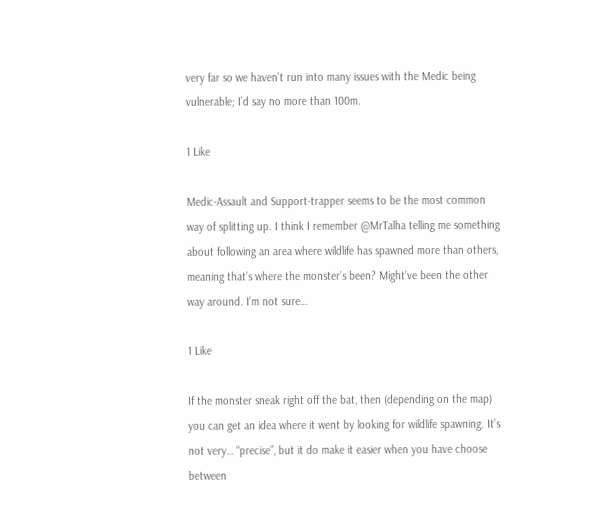very far so we haven’t run into many issues with the Medic being vulnerable; I’d say no more than 100m.

1 Like

Medic-Assault and Support-trapper seems to be the most common way of splitting up. I think I remember @MrTalha telling me something about following an area where wildlife has spawned more than others, meaning that’s where the monster’s been? Might’ve been the other way around. I’m not sure…

1 Like

If the monster sneak right off the bat, then (depending on the map) you can get an idea where it went by looking for wildlife spawning. It’s not very… “precise”, but it do make it easier when you have choose between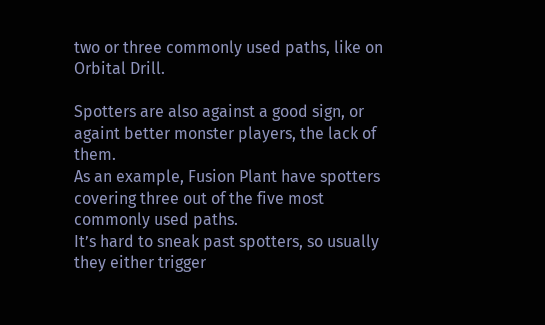two or three commonly used paths, like on Orbital Drill.

Spotters are also against a good sign, or againt better monster players, the lack of them.
As an example, Fusion Plant have spotters covering three out of the five most commonly used paths.
It’s hard to sneak past spotters, so usually they either trigger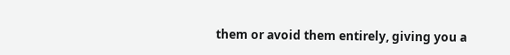them or avoid them entirely, giving you a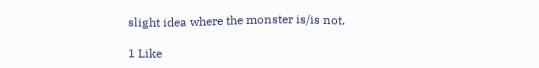slight idea where the monster is/is not.

1 Like